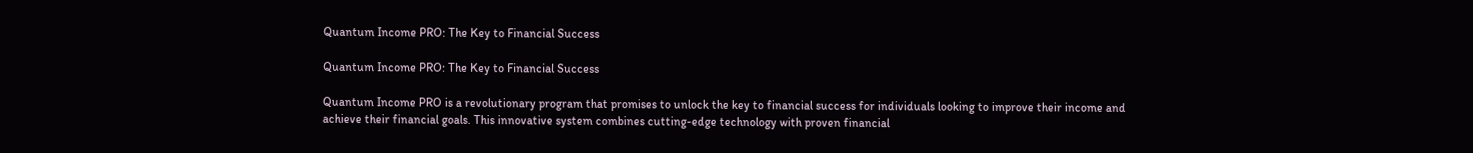Quantum Income PRO: The Key to Financial Success

Quantum Income PRO: The Key to Financial Success

Quantum Income PRO is a revolutionary program that promises to unlock the key to financial success for individuals looking to improve their income and achieve their financial goals. This innovative system combines cutting-edge technology with proven financial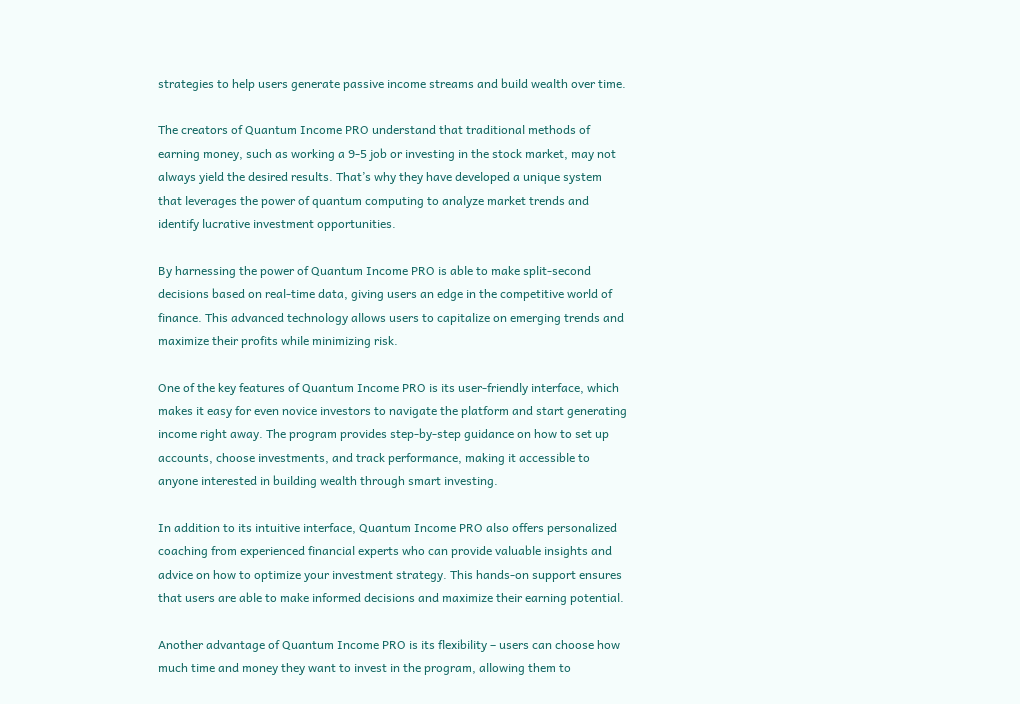strategies to help users generate passive income streams and build wealth over time.

The creators of Quantum Income PRO understand that traditional methods of earning money, such as working a 9-5 job or investing in the stock market, may not always yield the desired results. That’s why they have developed a unique system that leverages the power of quantum computing to analyze market trends and identify lucrative investment opportunities.

By harnessing the power of Quantum Income PRO is able to make split-second decisions based on real-time data, giving users an edge in the competitive world of finance. This advanced technology allows users to capitalize on emerging trends and maximize their profits while minimizing risk.

One of the key features of Quantum Income PRO is its user-friendly interface, which makes it easy for even novice investors to navigate the platform and start generating income right away. The program provides step-by-step guidance on how to set up accounts, choose investments, and track performance, making it accessible to anyone interested in building wealth through smart investing.

In addition to its intuitive interface, Quantum Income PRO also offers personalized coaching from experienced financial experts who can provide valuable insights and advice on how to optimize your investment strategy. This hands-on support ensures that users are able to make informed decisions and maximize their earning potential.

Another advantage of Quantum Income PRO is its flexibility – users can choose how much time and money they want to invest in the program, allowing them to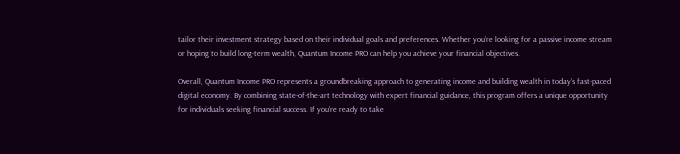tailor their investment strategy based on their individual goals and preferences. Whether you’re looking for a passive income stream or hoping to build long-term wealth, Quantum Income PRO can help you achieve your financial objectives.

Overall, Quantum Income PRO represents a groundbreaking approach to generating income and building wealth in today’s fast-paced digital economy. By combining state-of-the-art technology with expert financial guidance, this program offers a unique opportunity for individuals seeking financial success. If you’re ready to take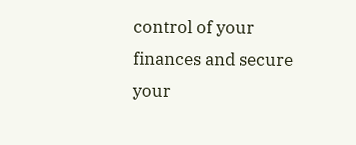control of your finances and secure your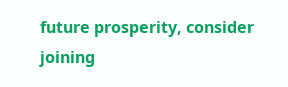future prosperity, consider joining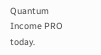Quantum Income PRO today.